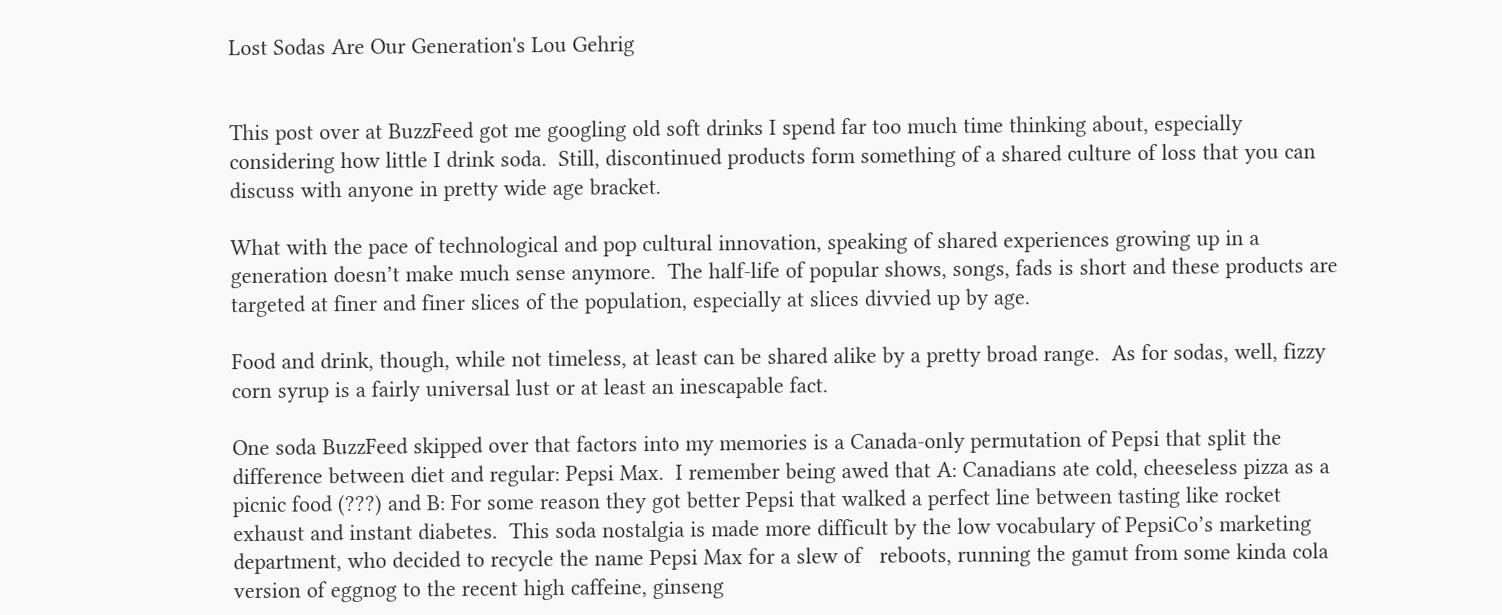Lost Sodas Are Our Generation's Lou Gehrig


This post over at BuzzFeed got me googling old soft drinks I spend far too much time thinking about, especially considering how little I drink soda.  Still, discontinued products form something of a shared culture of loss that you can discuss with anyone in pretty wide age bracket.

What with the pace of technological and pop cultural innovation, speaking of shared experiences growing up in a generation doesn’t make much sense anymore.  The half-life of popular shows, songs, fads is short and these products are targeted at finer and finer slices of the population, especially at slices divvied up by age.

Food and drink, though, while not timeless, at least can be shared alike by a pretty broad range.  As for sodas, well, fizzy corn syrup is a fairly universal lust or at least an inescapable fact.

One soda BuzzFeed skipped over that factors into my memories is a Canada-only permutation of Pepsi that split the difference between diet and regular: Pepsi Max.  I remember being awed that A: Canadians ate cold, cheeseless pizza as a picnic food (???) and B: For some reason they got better Pepsi that walked a perfect line between tasting like rocket exhaust and instant diabetes.  This soda nostalgia is made more difficult by the low vocabulary of PepsiCo’s marketing department, who decided to recycle the name Pepsi Max for a slew of   reboots, running the gamut from some kinda cola version of eggnog to the recent high caffeine, ginseng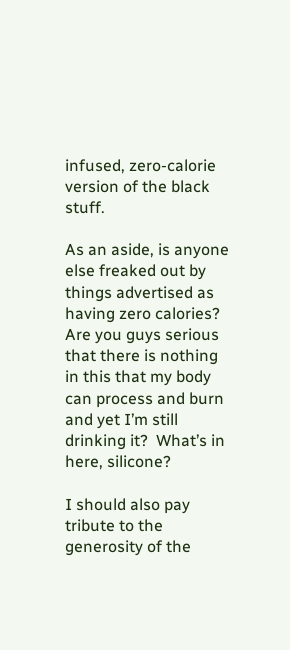infused, zero-calorie version of the black stuff.

As an aside, is anyone else freaked out by things advertised as having zero calories?  Are you guys serious that there is nothing in this that my body can process and burn and yet I’m still drinking it?  What’s in here, silicone?

I should also pay tribute to the generosity of the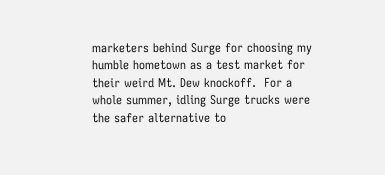marketers behind Surge for choosing my humble hometown as a test market for their weird Mt. Dew knockoff.  For a whole summer, idling Surge trucks were the safer alternative to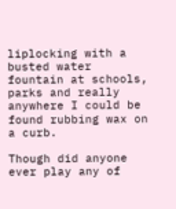liplocking with a busted water fountain at schools, parks and really anywhere I could be found rubbing wax on a curb.

Though did anyone ever play any of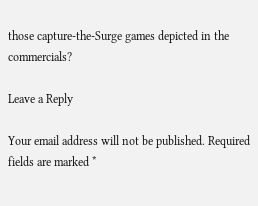those capture-the-Surge games depicted in the commercials?

Leave a Reply

Your email address will not be published. Required fields are marked *